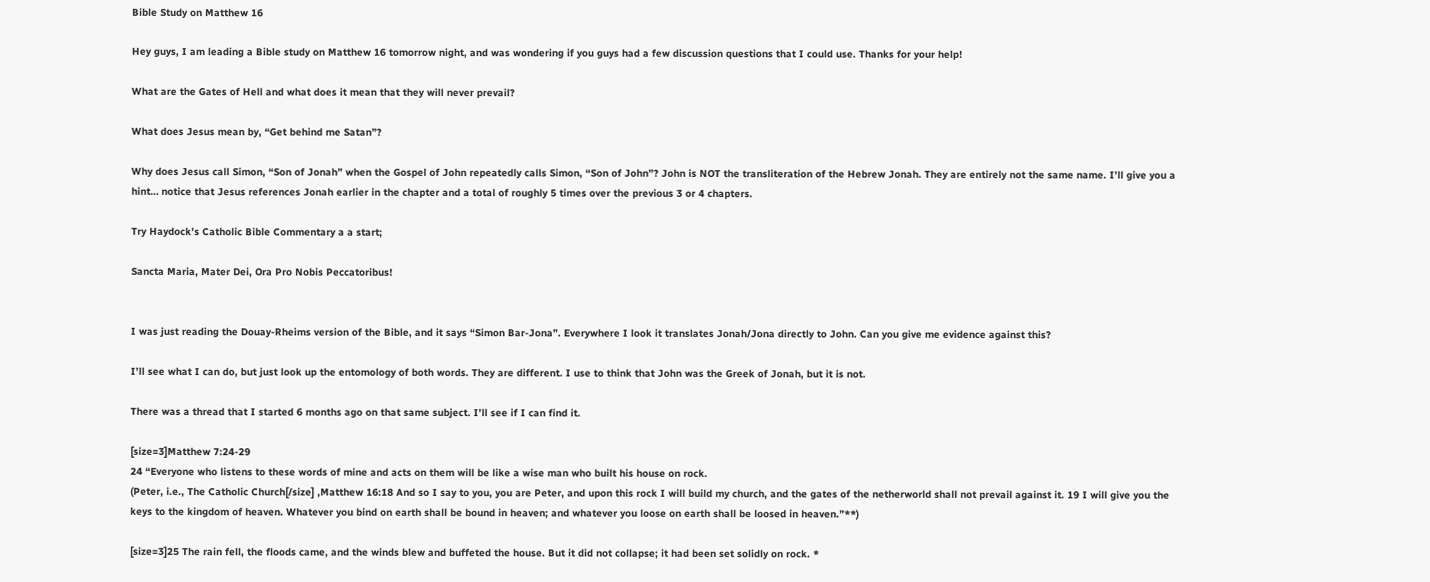Bible Study on Matthew 16

Hey guys, I am leading a Bible study on Matthew 16 tomorrow night, and was wondering if you guys had a few discussion questions that I could use. Thanks for your help!

What are the Gates of Hell and what does it mean that they will never prevail?

What does Jesus mean by, “Get behind me Satan”?

Why does Jesus call Simon, “Son of Jonah” when the Gospel of John repeatedly calls Simon, “Son of John”? John is NOT the transliteration of the Hebrew Jonah. They are entirely not the same name. I’ll give you a hint… notice that Jesus references Jonah earlier in the chapter and a total of roughly 5 times over the previous 3 or 4 chapters.

Try Haydock’s Catholic Bible Commentary a a start;

Sancta Maria, Mater Dei, Ora Pro Nobis Peccatoribus!


I was just reading the Douay-Rheims version of the Bible, and it says “Simon Bar-Jona”. Everywhere I look it translates Jonah/Jona directly to John. Can you give me evidence against this?

I’ll see what I can do, but just look up the entomology of both words. They are different. I use to think that John was the Greek of Jonah, but it is not.

There was a thread that I started 6 months ago on that same subject. I’ll see if I can find it.

[size=3]Matthew 7:24-29
24 “Everyone who listens to these words of mine and acts on them will be like a wise man who built his house on rock.
(Peter, i.e., The Catholic Church[/size] ,Matthew 16:18 And so I say to you, you are Peter, and upon this rock I will build my church, and the gates of the netherworld shall not prevail against it. 19 I will give you the keys to the kingdom of heaven. Whatever you bind on earth shall be bound in heaven; and whatever you loose on earth shall be loosed in heaven.”**)

[size=3]25 The rain fell, the floods came, and the winds blew and buffeted the house. But it did not collapse; it had been set solidly on rock. *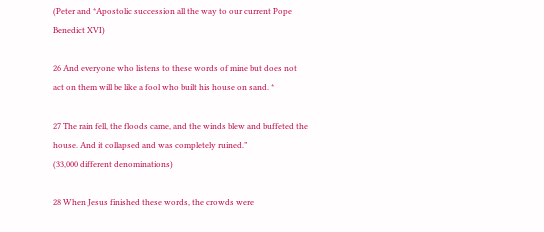(Peter and *Apostolic succession all the way to our current Pope Benedict XVI)

26 And everyone who listens to these words of mine but does not act on them will be like a fool who built his house on sand. *

27 The rain fell, the floods came, and the winds blew and buffeted the house. And it collapsed and was completely ruined.”
(33,000 different denominations)

28 When Jesus finished these words, the crowds were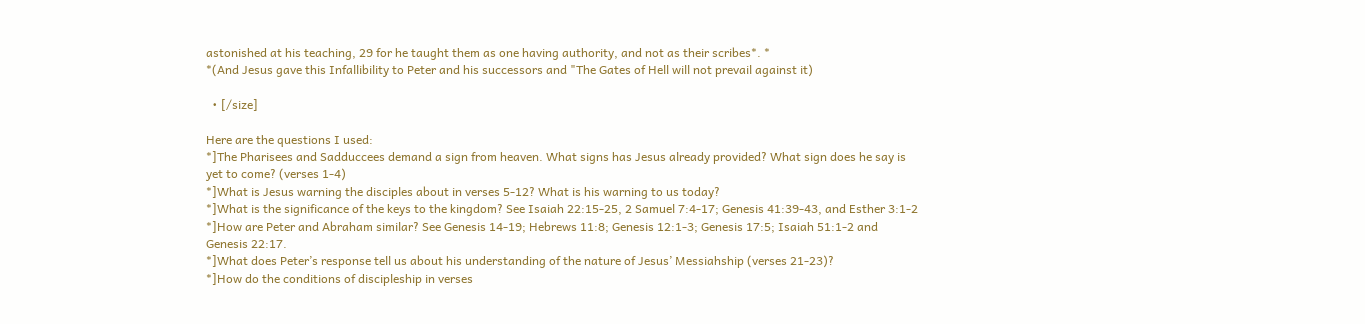astonished at his teaching, 29 for he taught them as one having authority, and not as their scribes*. *
*(And Jesus gave this Infallibility to Peter and his successors and "The Gates of Hell will not prevail against it)

  • [/size]

Here are the questions I used:
*]The Pharisees and Sadduccees demand a sign from heaven. What signs has Jesus already provided? What sign does he say is yet to come? (verses 1-4)
*]What is Jesus warning the disciples about in verses 5-12? What is his warning to us today?
*]What is the significance of the keys to the kingdom? See Isaiah 22:15-25, 2 Samuel 7:4-17; Genesis 41:39-43, and Esther 3:1-2
*]How are Peter and Abraham similar? See Genesis 14-19; Hebrews 11:8; Genesis 12:1-3; Genesis 17:5; Isaiah 51:1-2 and Genesis 22:17.
*]What does Peter’s response tell us about his understanding of the nature of Jesus’ Messiahship (verses 21-23)?
*]How do the conditions of discipleship in verses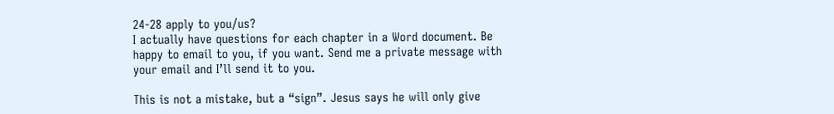24-28 apply to you/us?
I actually have questions for each chapter in a Word document. Be happy to email to you, if you want. Send me a private message with your email and I’ll send it to you.

This is not a mistake, but a “sign”. Jesus says he will only give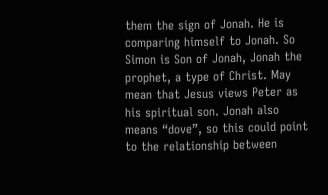them the sign of Jonah. He is comparing himself to Jonah. So Simon is Son of Jonah, Jonah the prophet, a type of Christ. May mean that Jesus views Peter as his spiritual son. Jonah also means “dove”, so this could point to the relationship between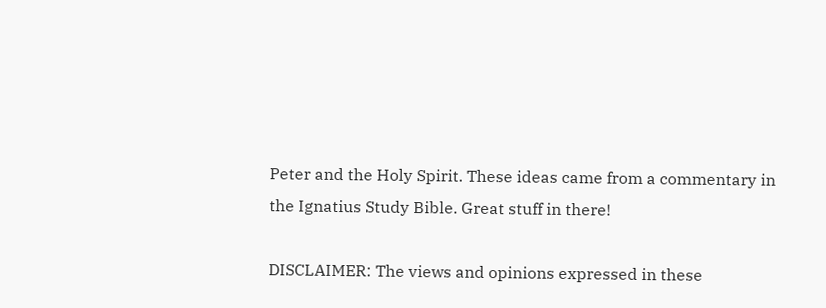Peter and the Holy Spirit. These ideas came from a commentary in the Ignatius Study Bible. Great stuff in there!

DISCLAIMER: The views and opinions expressed in these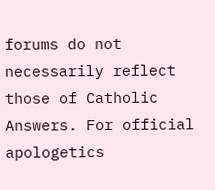forums do not necessarily reflect those of Catholic Answers. For official apologetics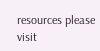resources please visit